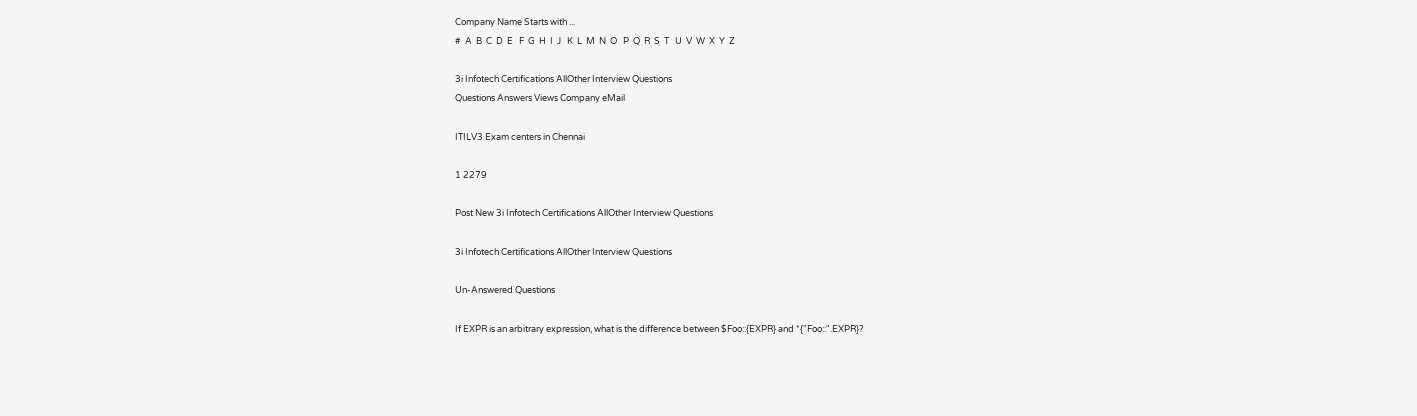Company Name Starts with ...
#  A  B  C  D  E   F  G  H  I  J   K  L  M  N  O   P  Q  R  S  T   U  V  W  X  Y  Z

3i Infotech Certifications AllOther Interview Questions
Questions Answers Views Company eMail

ITILV3 Exam centers in Chennai

1 2279

Post New 3i Infotech Certifications AllOther Interview Questions

3i Infotech Certifications AllOther Interview Questions

Un-Answered Questions

If EXPR is an arbitrary expression, what is the difference between $Foo::{EXPR} and *{"Foo::".EXPR}?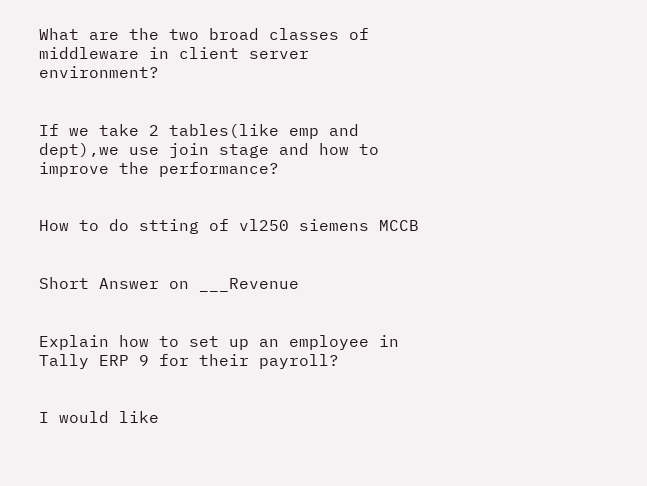What are the two broad classes of middleware in client server environment?


If we take 2 tables(like emp and dept),we use join stage and how to improve the performance?


How to do stting of vl250 siemens MCCB


Short Answer on ___Revenue


Explain how to set up an employee in Tally ERP 9 for their payroll?


I would like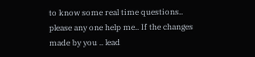to know some real time questions.. please any one help me.. If the changes made by you .. lead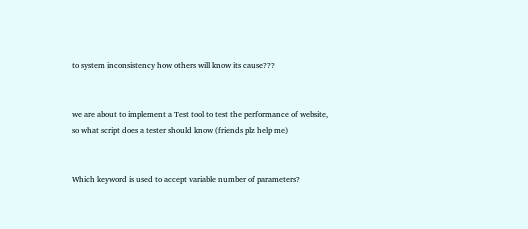to system inconsistency how others will know its cause???


we are about to implement a Test tool to test the performance of website, so what script does a tester should know (friends plz help me)


Which keyword is used to accept variable number of parameters?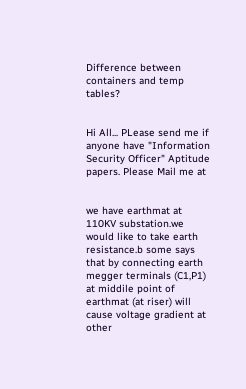Difference between containers and temp tables?


Hi All... PLease send me if anyone have "Information Security Officer" Aptitude papers. Please Mail me at


we have earthmat at 110KV substation.we would like to take earth resistance.b some says that by connecting earth megger terminals (C1,P1) at middile point of earthmat (at riser) will cause voltage gradient at other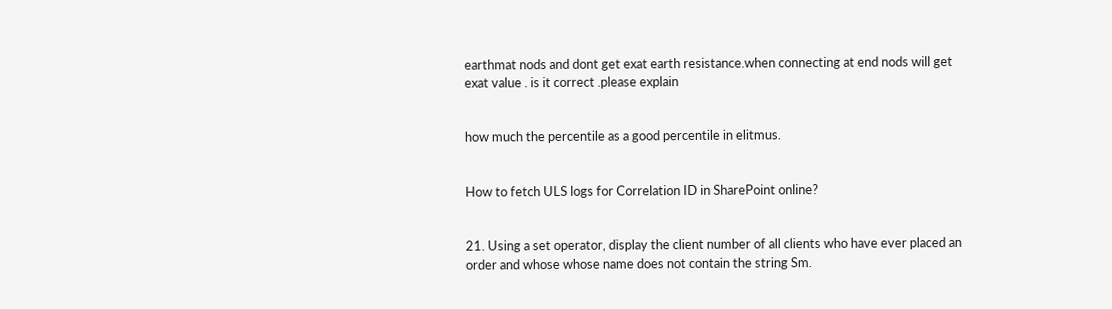earthmat nods and dont get exat earth resistance.when connecting at end nods will get exat value . is it correct .please explain


how much the percentile as a good percentile in elitmus.


How to fetch ULS logs for Correlation ID in SharePoint online?


21. Using a set operator, display the client number of all clients who have ever placed an order and whose whose name does not contain the string Sm.